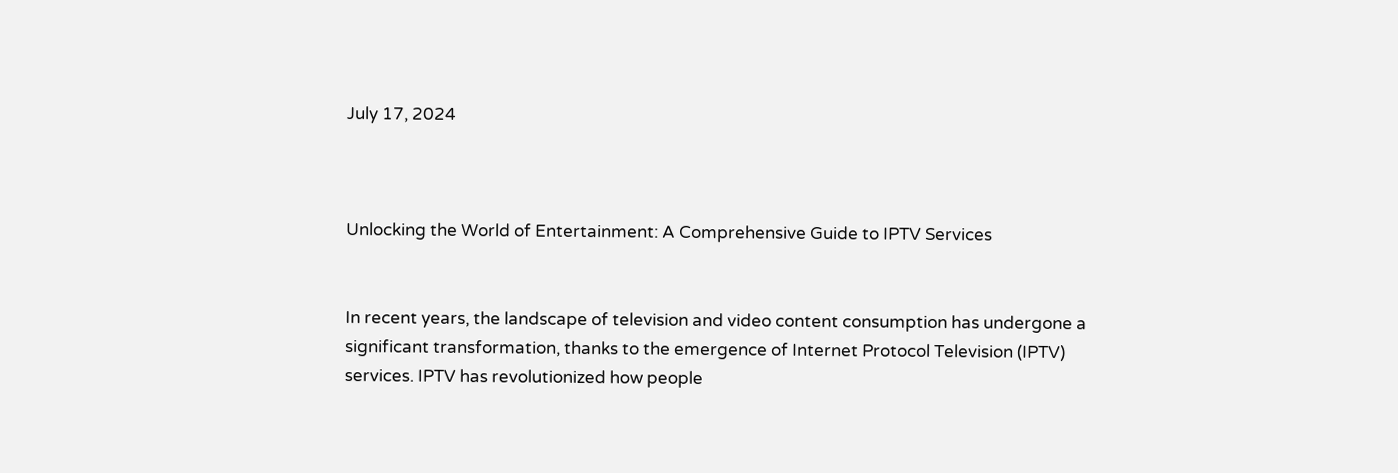July 17, 2024



Unlocking the World of Entertainment: A Comprehensive Guide to IPTV Services


In recent years, the landscape of television and video content consumption has undergone a significant transformation, thanks to the emergence of Internet Protocol Television (IPTV) services. IPTV has revolutionized how people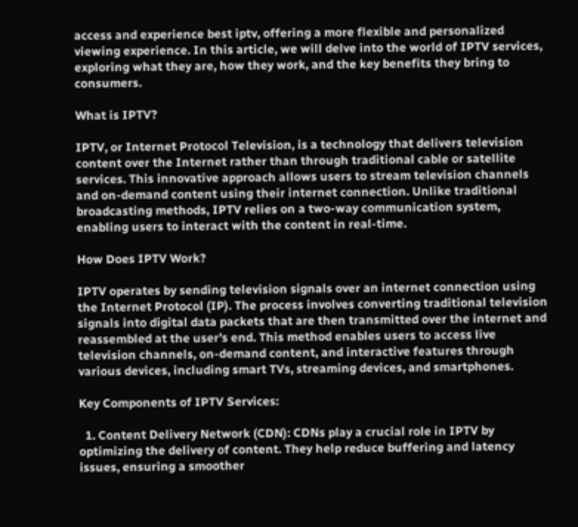access and experience best iptv, offering a more flexible and personalized viewing experience. In this article, we will delve into the world of IPTV services, exploring what they are, how they work, and the key benefits they bring to consumers.

What is IPTV?

IPTV, or Internet Protocol Television, is a technology that delivers television content over the Internet rather than through traditional cable or satellite services. This innovative approach allows users to stream television channels and on-demand content using their internet connection. Unlike traditional broadcasting methods, IPTV relies on a two-way communication system, enabling users to interact with the content in real-time.

How Does IPTV Work?

IPTV operates by sending television signals over an internet connection using the Internet Protocol (IP). The process involves converting traditional television signals into digital data packets that are then transmitted over the internet and reassembled at the user’s end. This method enables users to access live television channels, on-demand content, and interactive features through various devices, including smart TVs, streaming devices, and smartphones.

Key Components of IPTV Services:

  1. Content Delivery Network (CDN): CDNs play a crucial role in IPTV by optimizing the delivery of content. They help reduce buffering and latency issues, ensuring a smoother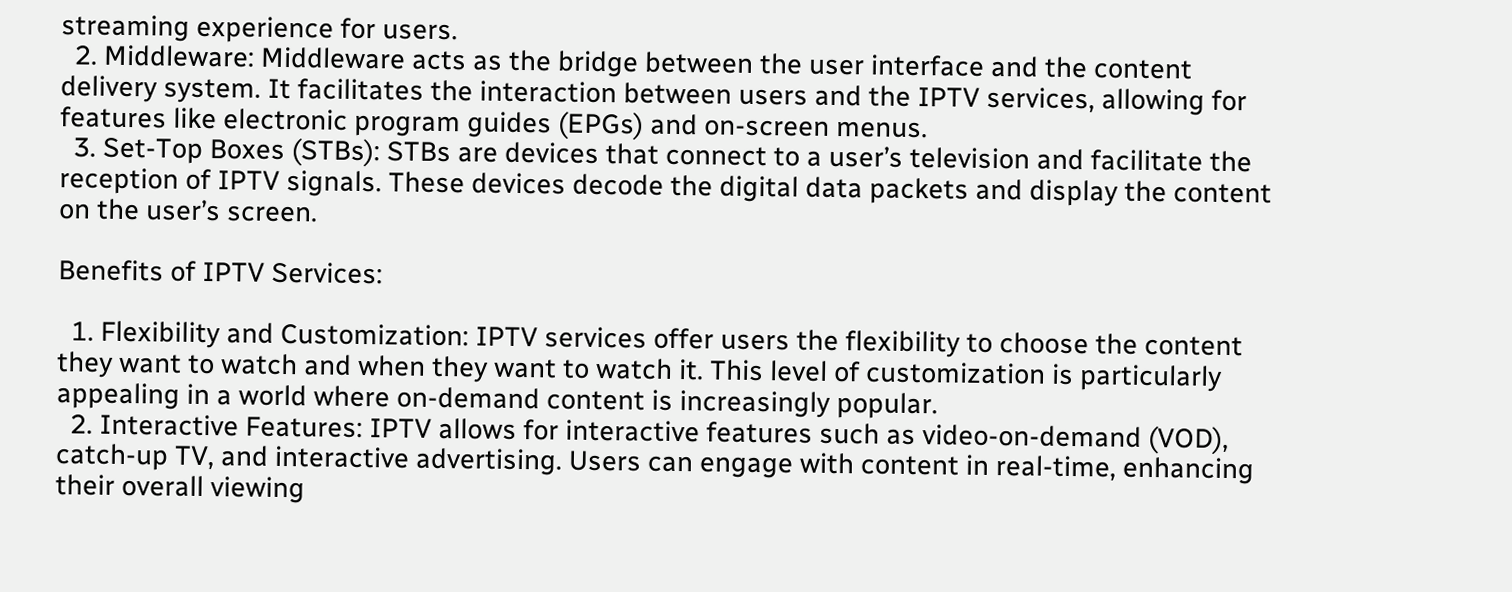streaming experience for users.
  2. Middleware: Middleware acts as the bridge between the user interface and the content delivery system. It facilitates the interaction between users and the IPTV services, allowing for features like electronic program guides (EPGs) and on-screen menus.
  3. Set-Top Boxes (STBs): STBs are devices that connect to a user’s television and facilitate the reception of IPTV signals. These devices decode the digital data packets and display the content on the user’s screen.

Benefits of IPTV Services:

  1. Flexibility and Customization: IPTV services offer users the flexibility to choose the content they want to watch and when they want to watch it. This level of customization is particularly appealing in a world where on-demand content is increasingly popular.
  2. Interactive Features: IPTV allows for interactive features such as video-on-demand (VOD), catch-up TV, and interactive advertising. Users can engage with content in real-time, enhancing their overall viewing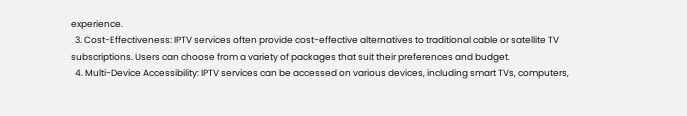experience.
  3. Cost-Effectiveness: IPTV services often provide cost-effective alternatives to traditional cable or satellite TV subscriptions. Users can choose from a variety of packages that suit their preferences and budget.
  4. Multi-Device Accessibility: IPTV services can be accessed on various devices, including smart TVs, computers,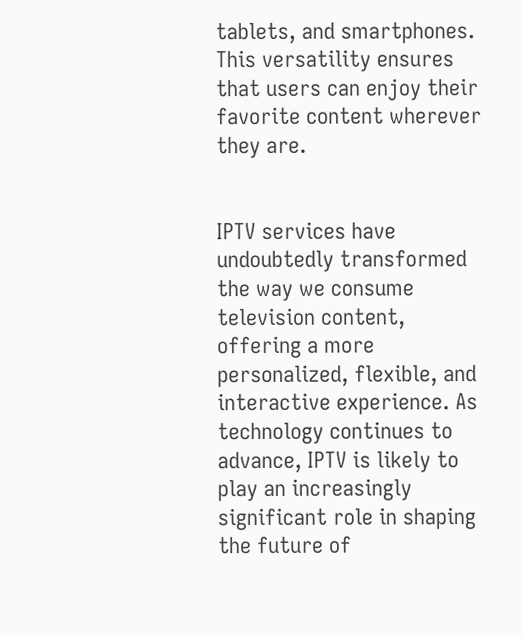tablets, and smartphones. This versatility ensures that users can enjoy their favorite content wherever they are.


IPTV services have undoubtedly transformed the way we consume television content, offering a more personalized, flexible, and interactive experience. As technology continues to advance, IPTV is likely to play an increasingly significant role in shaping the future of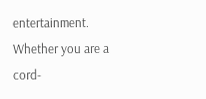entertainment. Whether you are a cord-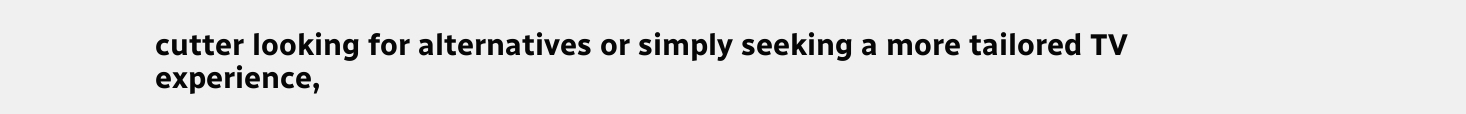cutter looking for alternatives or simply seeking a more tailored TV experience,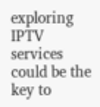exploring IPTV services could be the key to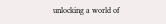unlocking a world of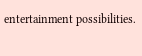entertainment possibilities.